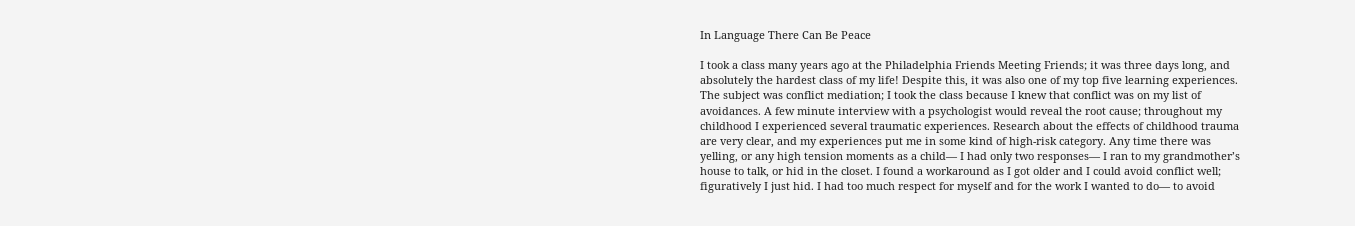In Language There Can Be Peace

I took a class many years ago at the Philadelphia Friends Meeting Friends; it was three days long, and absolutely the hardest class of my life! Despite this, it was also one of my top five learning experiences. The subject was conflict mediation; I took the class because I knew that conflict was on my list of avoidances. A few minute interview with a psychologist would reveal the root cause; throughout my childhood I experienced several traumatic experiences. Research about the effects of childhood trauma are very clear, and my experiences put me in some kind of high-risk category. Any time there was yelling, or any high tension moments as a child― I had only two responses― I ran to my grandmother’s house to talk, or hid in the closet. I found a workaround as I got older and I could avoid conflict well; figuratively I just hid. I had too much respect for myself and for the work I wanted to do― to avoid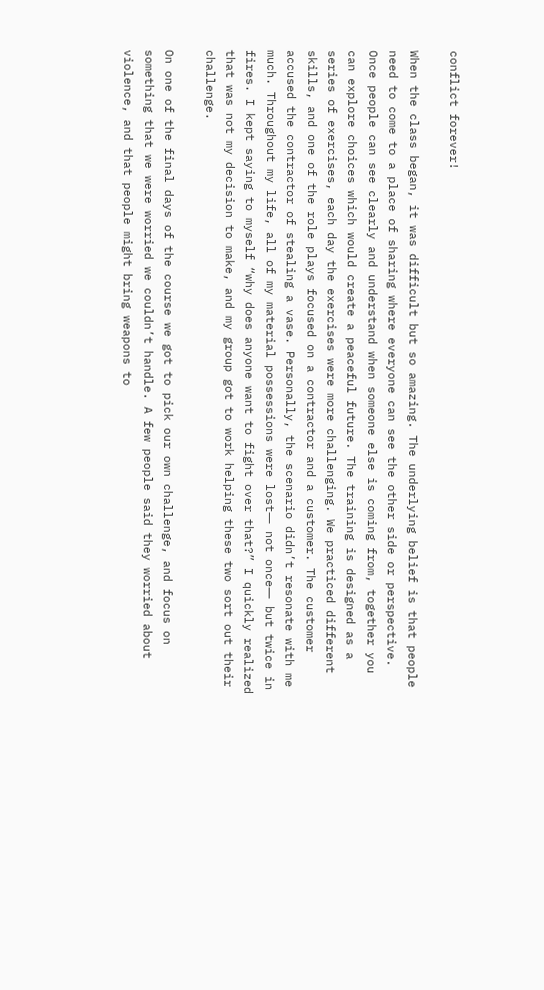conflict forever!

When the class began, it was difficult but so amazing. The underlying belief is that people need to come to a place of sharing where everyone can see the other side or perspective. Once people can see clearly and understand when someone else is coming from, together you can explore choices which would create a peaceful future. The training is designed as a series of exercises, each day the exercises were more challenging. We practiced different skills, and one of the role plays focused on a contractor and a customer. The customer accused the contractor of stealing a vase. Personally, the scenario didn’t resonate with me much. Throughout my life, all of my material possessions were lost― not once― but twice in fires. I kept saying to myself “why does anyone want to fight over that?” I quickly realized that was not my decision to make, and my group got to work helping these two sort out their challenge.

On one of the final days of the course we got to pick our own challenge, and focus on something that we were worried we couldn’t handle. A few people said they worried about violence, and that people might bring weapons to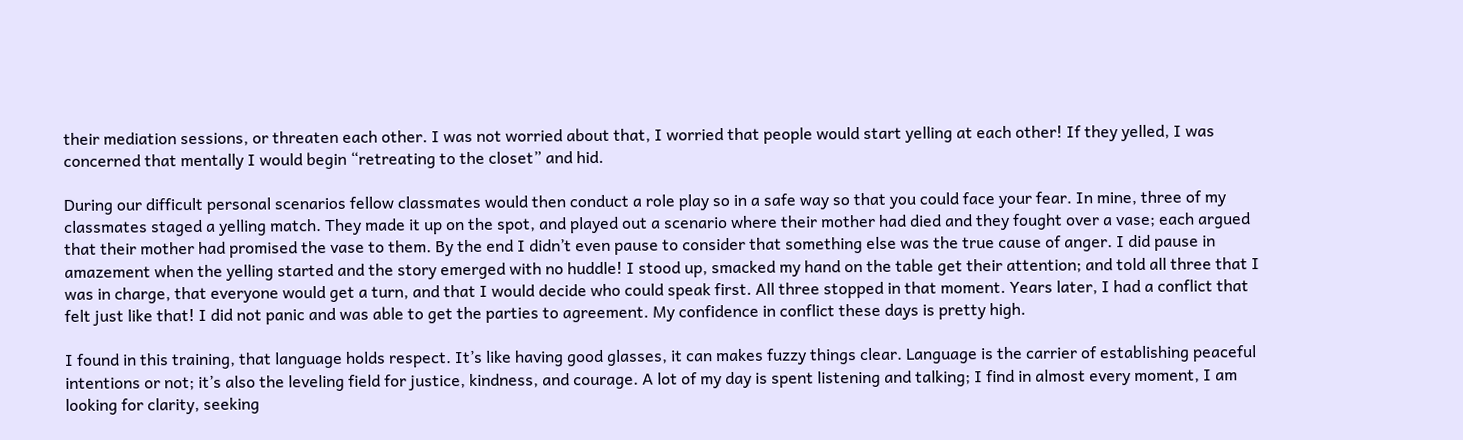their mediation sessions, or threaten each other. I was not worried about that, I worried that people would start yelling at each other! If they yelled, I was concerned that mentally I would begin “retreating to the closet” and hid.

During our difficult personal scenarios fellow classmates would then conduct a role play so in a safe way so that you could face your fear. In mine, three of my classmates staged a yelling match. They made it up on the spot, and played out a scenario where their mother had died and they fought over a vase; each argued that their mother had promised the vase to them. By the end I didn’t even pause to consider that something else was the true cause of anger. I did pause in amazement when the yelling started and the story emerged with no huddle! I stood up, smacked my hand on the table get their attention; and told all three that I was in charge, that everyone would get a turn, and that I would decide who could speak first. All three stopped in that moment. Years later, I had a conflict that felt just like that! I did not panic and was able to get the parties to agreement. My confidence in conflict these days is pretty high.

I found in this training, that language holds respect. It’s like having good glasses, it can makes fuzzy things clear. Language is the carrier of establishing peaceful intentions or not; it’s also the leveling field for justice, kindness, and courage. A lot of my day is spent listening and talking; I find in almost every moment, I am looking for clarity, seeking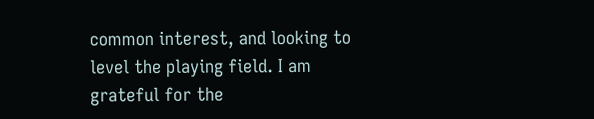common interest, and looking to level the playing field. I am grateful for the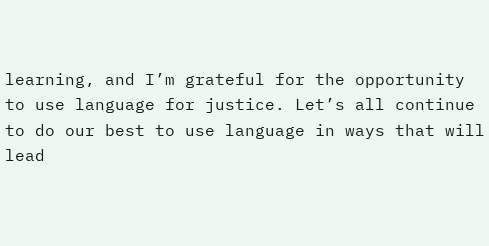learning, and I’m grateful for the opportunity to use language for justice. Let’s all continue to do our best to use language in ways that will lead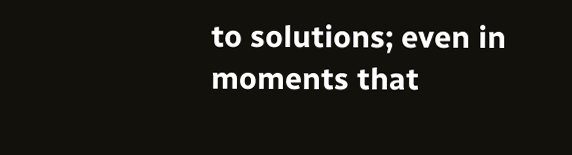to solutions; even in moments that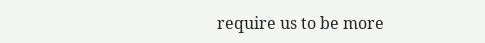require us to be more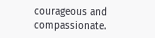courageous and compassionate.